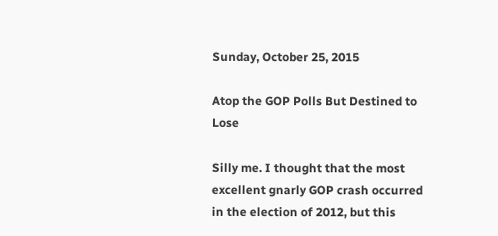Sunday, October 25, 2015

Atop the GOP Polls But Destined to Lose

Silly me. I thought that the most excellent gnarly GOP crash occurred in the election of 2012, but this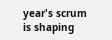year's scrum is shaping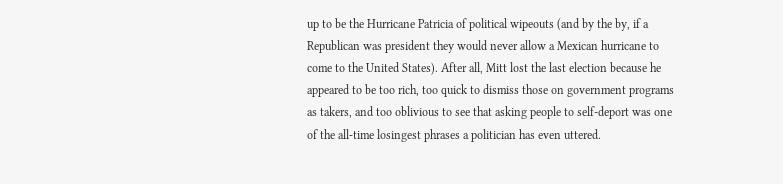up to be the Hurricane Patricia of political wipeouts (and by the by, if a Republican was president they would never allow a Mexican hurricane to come to the United States). After all, Mitt lost the last election because he appeared to be too rich, too quick to dismiss those on government programs as takers, and too oblivious to see that asking people to self-deport was one of the all-time losingest phrases a politician has even uttered.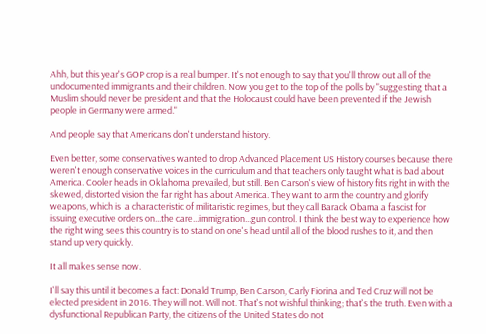Ahh, but this year's GOP crop is a real bumper. It's not enough to say that you'll throw out all of the undocumented immigrants and their children. Now you get to the top of the polls by "suggesting that a Muslim should never be president and that the Holocaust could have been prevented if the Jewish people in Germany were armed."

And people say that Americans don't understand history.

Even better, some conservatives wanted to drop Advanced Placement US History courses because there weren't enough conservative voices in the curriculum and that teachers only taught what is bad about America. Cooler heads in Oklahoma prevailed, but still. Ben Carson's view of history fits right in with the skewed, distorted vision the far right has about America. They want to arm the country and glorify weapons, which is  a characteristic of militaristic regimes, but they call Barack Obama a fascist for issuing executive orders on...the care...immigration...gun control. I think the best way to experience how the right wing sees this country is to stand on one's head until all of the blood rushes to it, and then stand up very quickly.

It all makes sense now.

I'll say this until it becomes a fact: Donald Trump, Ben Carson, Carly Fiorina and Ted Cruz will not be elected president in 2016. They will not. Will not. That's not wishful thinking; that's the truth. Even with a dysfunctional Republican Party, the citizens of the United States do not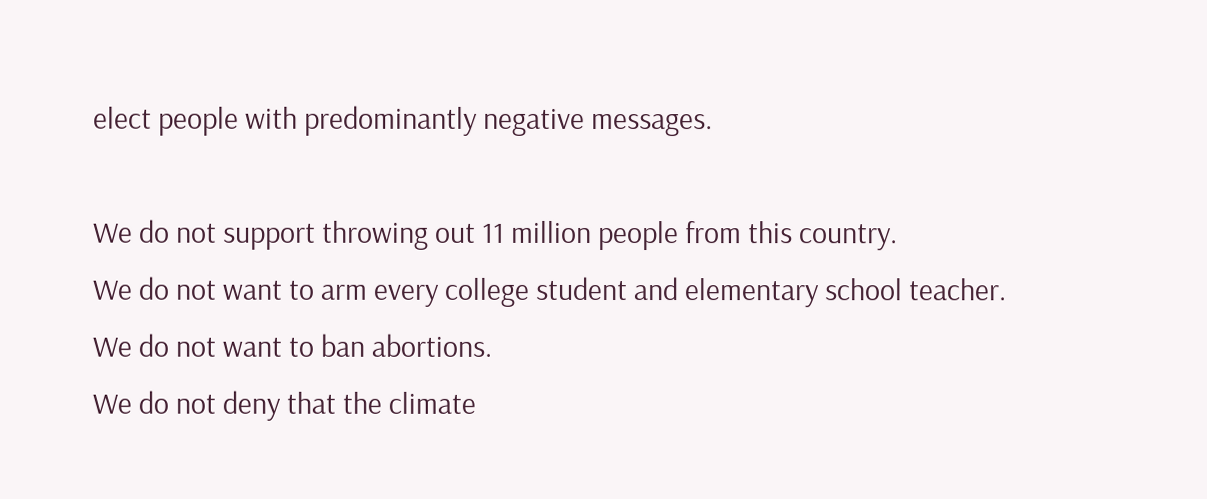elect people with predominantly negative messages.

We do not support throwing out 11 million people from this country.
We do not want to arm every college student and elementary school teacher.
We do not want to ban abortions.
We do not deny that the climate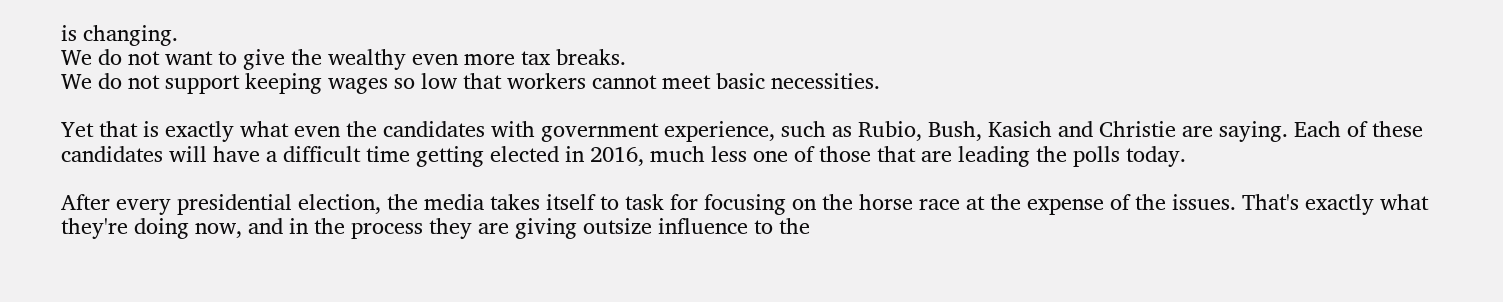is changing.
We do not want to give the wealthy even more tax breaks.
We do not support keeping wages so low that workers cannot meet basic necessities.

Yet that is exactly what even the candidates with government experience, such as Rubio, Bush, Kasich and Christie are saying. Each of these candidates will have a difficult time getting elected in 2016, much less one of those that are leading the polls today.

After every presidential election, the media takes itself to task for focusing on the horse race at the expense of the issues. That's exactly what they're doing now, and in the process they are giving outsize influence to the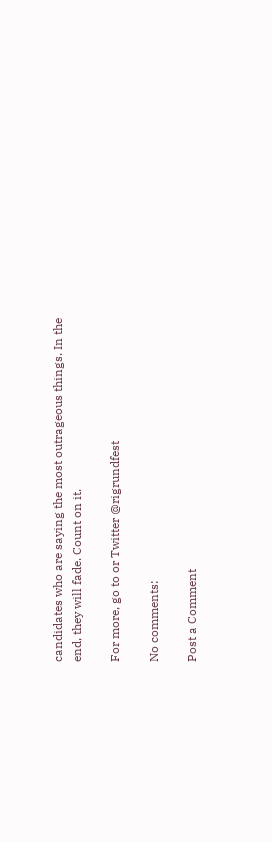candidates who are saying the most outrageous things. In the end, they will fade. Count on it.

For more, go to or Twitter @rigrundfest

No comments:

Post a Comment